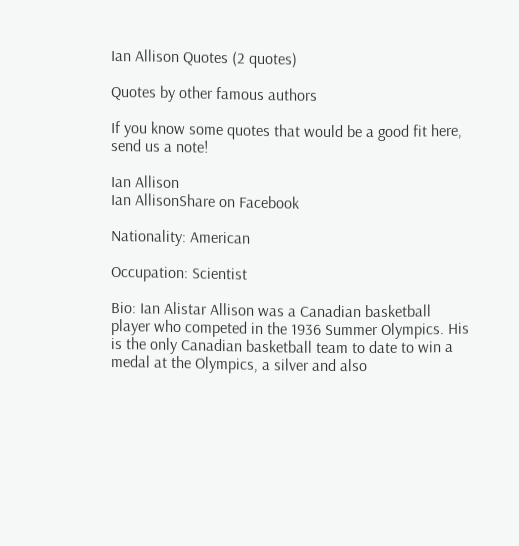Ian Allison Quotes (2 quotes)

Quotes by other famous authors

If you know some quotes that would be a good fit here, send us a note!

Ian Allison
Ian AllisonShare on Facebook

Nationality: American

Occupation: Scientist

Bio: Ian Alistar Allison was a Canadian basketball player who competed in the 1936 Summer Olympics. His is the only Canadian basketball team to date to win a medal at the Olympics, a silver and also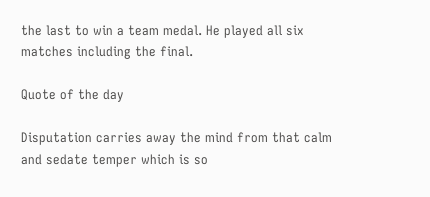the last to win a team medal. He played all six matches including the final.

Quote of the day

Disputation carries away the mind from that calm and sedate temper which is so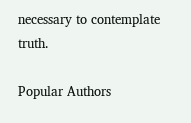necessary to contemplate truth.

Popular Authors